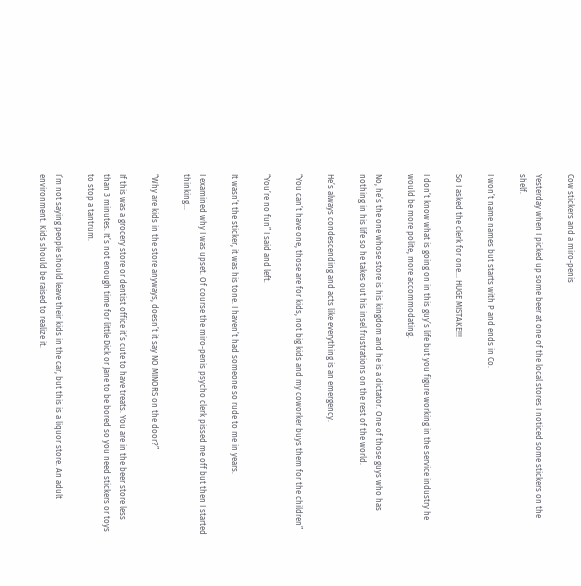Cow stickers and a miro-penis

Yesterday when I picked up some beer at one of the local stores I noticed some stickers on the shelf.

I won’t name names but starts with P and ends in Co.

So I asked the clerk for one… HUGE MISTAKE!!!

I don’t know what is going on in this guy’s life but you figure working in the service industry he would be more polite, more accommodating.

No, he’s the one whose store is his kingdom and he is a dictator. One of those guys who has nothing in his life so he takes out his insel frustrations on the rest of the world.

He’s always condescending and acts like everything is an emergency.

“You can’t have one, those are for kids, not big kids and my coworker buys them for the children”

“You’re no fun” I said and left.

It wasn’t the sticker, it was his tone. I haven’t had someone so rude to me in years.

I examined why I was upset. Of course the miro-penis psycho clerk pissed me off but then I started thinking…

“Why are kids in the store anyways, doesn’t it say NO MINORS on the door?”

If this was a grocery store or dentist office it’s cute to have treats. You are in the beer store less than 3 minutes. It’s not enough time for little Dick or Jane to be bored so you need stickers or toys to stop a tantrum.

I’m not saying people should leave their kids in the car, but this is a liquor store. An adult environment. Kids should be raised to realize it.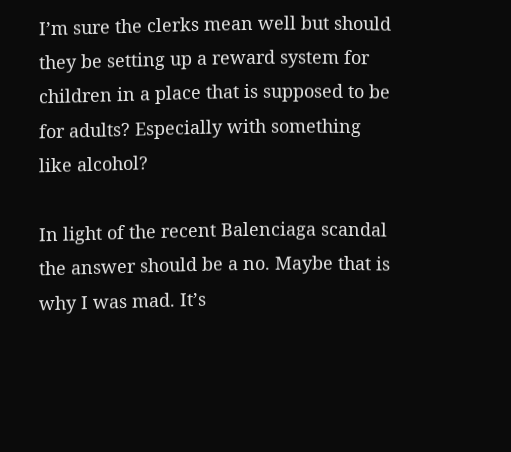I’m sure the clerks mean well but should they be setting up a reward system for children in a place that is supposed to be for adults? Especially with something like alcohol?

In light of the recent Balenciaga scandal the answer should be a no. Maybe that is why I was mad. It’s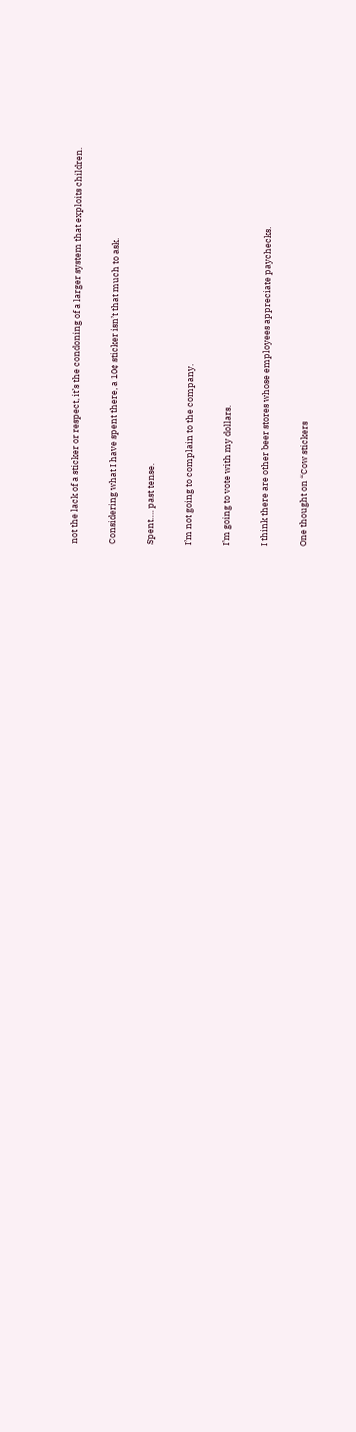not the lack of a sticker or respect, it’s the condoning of a larger system that exploits children.

Considering what I have spent there, a 10¢ sticker isn’t that much to ask.

Spent…. past tense.

I’m not going to complain to the company.

I’m going to vote with my dollars.

I think there are other beer stores whose employees appreciate paychecks.

One thought on “Cow stickers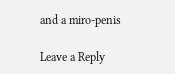and a miro-penis

Leave a Reply